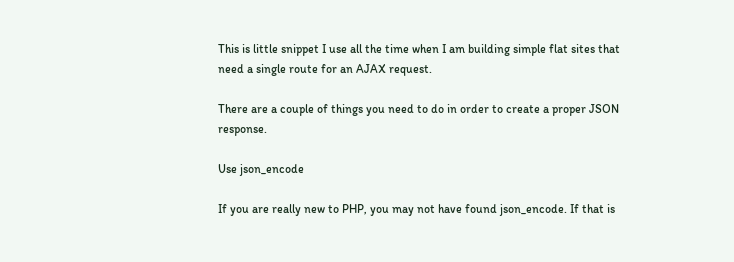This is little snippet I use all the time when I am building simple flat sites that need a single route for an AJAX request.

There are a couple of things you need to do in order to create a proper JSON response.

Use json_encode

If you are really new to PHP, you may not have found json_encode. If that is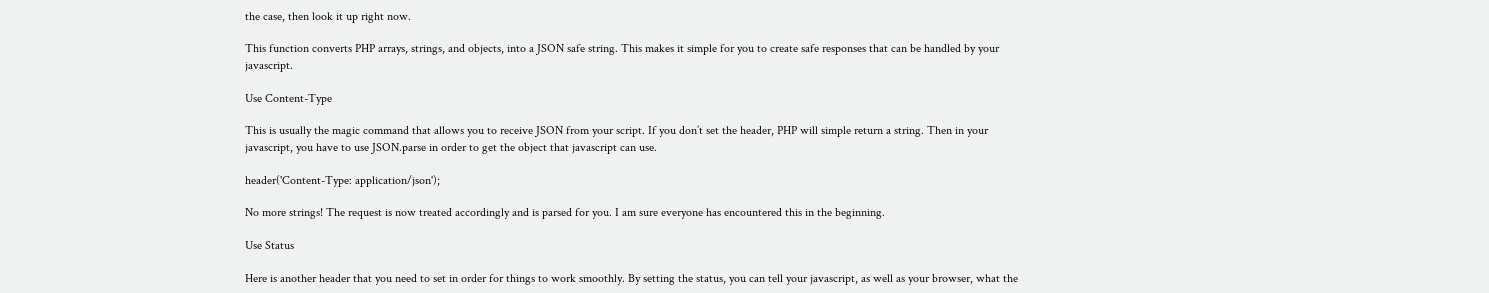the case, then look it up right now.

This function converts PHP arrays, strings, and objects, into a JSON safe string. This makes it simple for you to create safe responses that can be handled by your javascript.

Use Content-Type

This is usually the magic command that allows you to receive JSON from your script. If you don’t set the header, PHP will simple return a string. Then in your javascript, you have to use JSON.parse in order to get the object that javascript can use.

header('Content-Type: application/json');

No more strings! The request is now treated accordingly and is parsed for you. I am sure everyone has encountered this in the beginning.

Use Status

Here is another header that you need to set in order for things to work smoothly. By setting the status, you can tell your javascript, as well as your browser, what the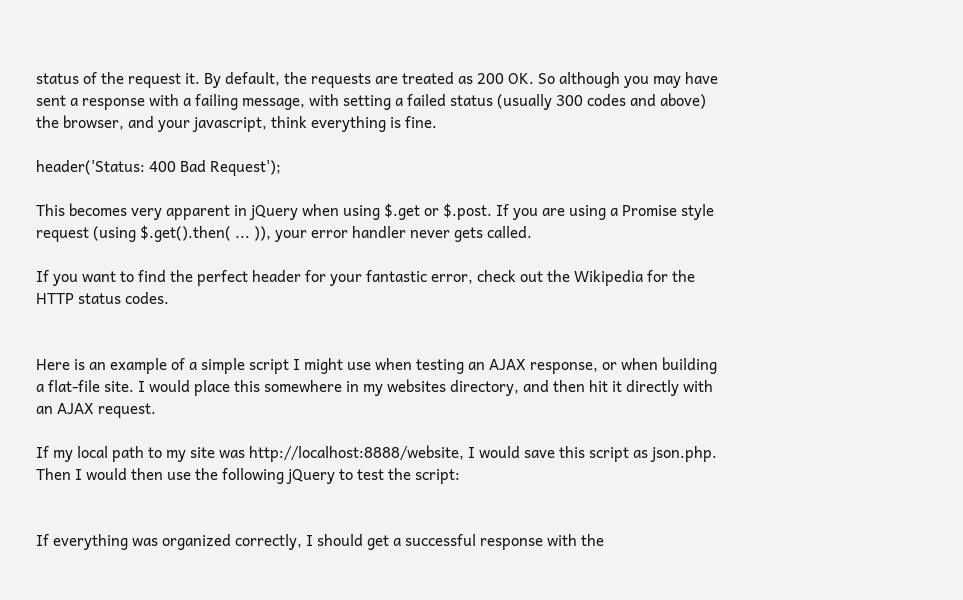status of the request it. By default, the requests are treated as 200 OK. So although you may have sent a response with a failing message, with setting a failed status (usually 300 codes and above) the browser, and your javascript, think everything is fine.

header('Status: 400 Bad Request');

This becomes very apparent in jQuery when using $.get or $.post. If you are using a Promise style request (using $.get().then( ... )), your error handler never gets called.

If you want to find the perfect header for your fantastic error, check out the Wikipedia for the HTTP status codes.


Here is an example of a simple script I might use when testing an AJAX response, or when building a flat-file site. I would place this somewhere in my websites directory, and then hit it directly with an AJAX request.

If my local path to my site was http://localhost:8888/website, I would save this script as json.php. Then I would then use the following jQuery to test the script:


If everything was organized correctly, I should get a successful response with the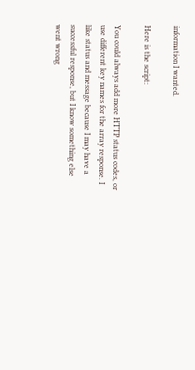information I wanted.

Here is the script:

You could always add more HTTP status codes, or use different key names for the array response. I like status and message because I may have a successful response, but I know something else went wrong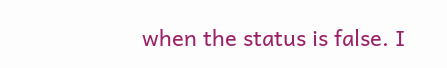when the status is false. I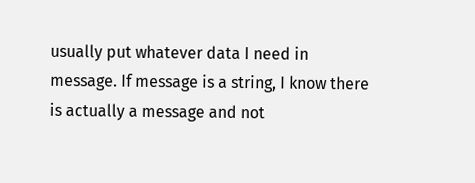usually put whatever data I need in message. If message is a string, I know there is actually a message and not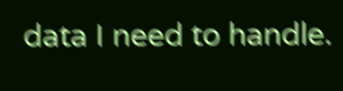data I need to handle.